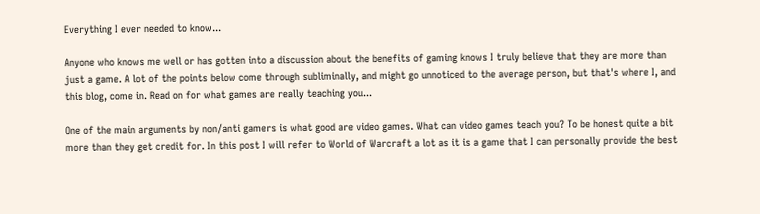Everything I ever needed to know...

Anyone who knows me well or has gotten into a discussion about the benefits of gaming knows I truly believe that they are more than just a game. A lot of the points below come through subliminally, and might go unnoticed to the average person, but that's where I, and this blog, come in. Read on for what games are really teaching you...

One of the main arguments by non/anti gamers is what good are video games. What can video games teach you? To be honest quite a bit more than they get credit for. In this post I will refer to World of Warcraft a lot as it is a game that I can personally provide the best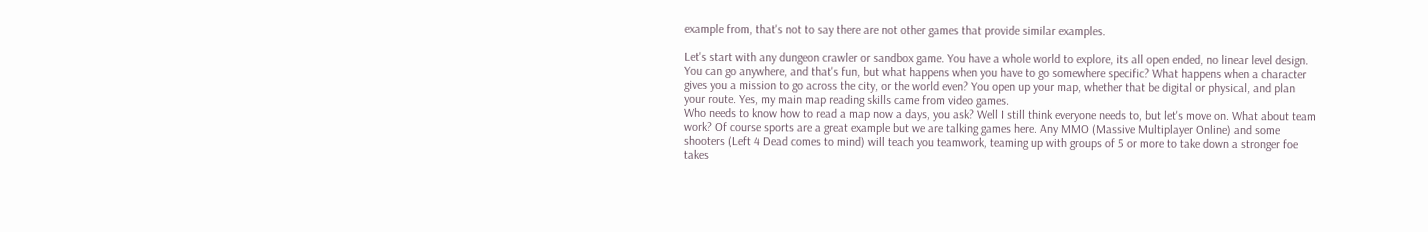example from, that's not to say there are not other games that provide similar examples.

Let's start with any dungeon crawler or sandbox game. You have a whole world to explore, its all open ended, no linear level design. You can go anywhere, and that's fun, but what happens when you have to go somewhere specific? What happens when a character gives you a mission to go across the city, or the world even? You open up your map, whether that be digital or physical, and plan your route. Yes, my main map reading skills came from video games.
Who needs to know how to read a map now a days, you ask? Well I still think everyone needs to, but let's move on. What about team work? Of course sports are a great example but we are talking games here. Any MMO (Massive Multiplayer Online) and some shooters (Left 4 Dead comes to mind) will teach you teamwork, teaming up with groups of 5 or more to take down a stronger foe takes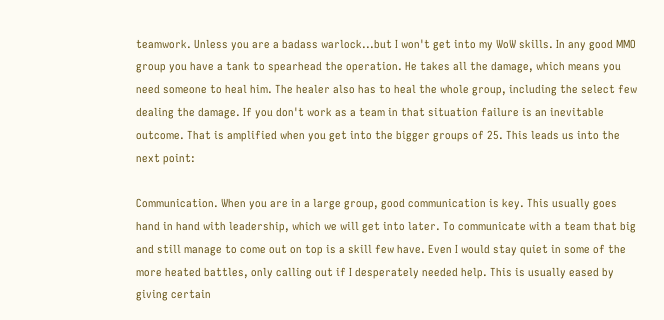teamwork. Unless you are a badass warlock...but I won't get into my WoW skills. In any good MMO group you have a tank to spearhead the operation. He takes all the damage, which means you need someone to heal him. The healer also has to heal the whole group, including the select few dealing the damage. If you don't work as a team in that situation failure is an inevitable outcome. That is amplified when you get into the bigger groups of 25. This leads us into the next point:

Communication. When you are in a large group, good communication is key. This usually goes hand in hand with leadership, which we will get into later. To communicate with a team that big and still manage to come out on top is a skill few have. Even I would stay quiet in some of the more heated battles, only calling out if I desperately needed help. This is usually eased by giving certain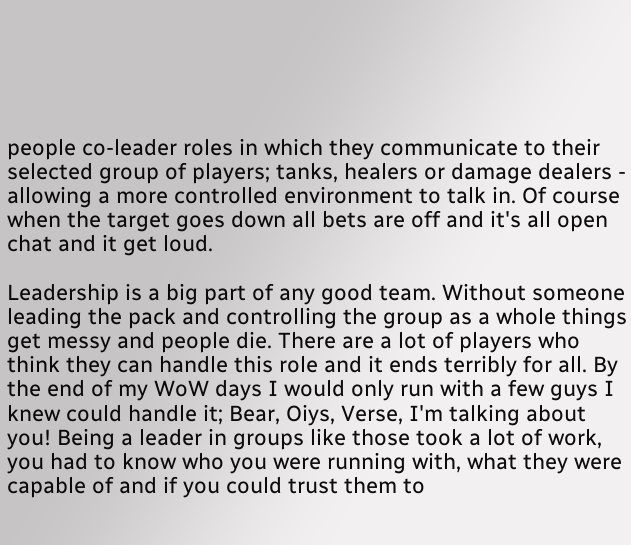people co-leader roles in which they communicate to their selected group of players; tanks, healers or damage dealers - allowing a more controlled environment to talk in. Of course when the target goes down all bets are off and it's all open chat and it get loud.

Leadership is a big part of any good team. Without someone leading the pack and controlling the group as a whole things get messy and people die. There are a lot of players who think they can handle this role and it ends terribly for all. By the end of my WoW days I would only run with a few guys I knew could handle it; Bear, Oiys, Verse, I'm talking about you! Being a leader in groups like those took a lot of work, you had to know who you were running with, what they were capable of and if you could trust them to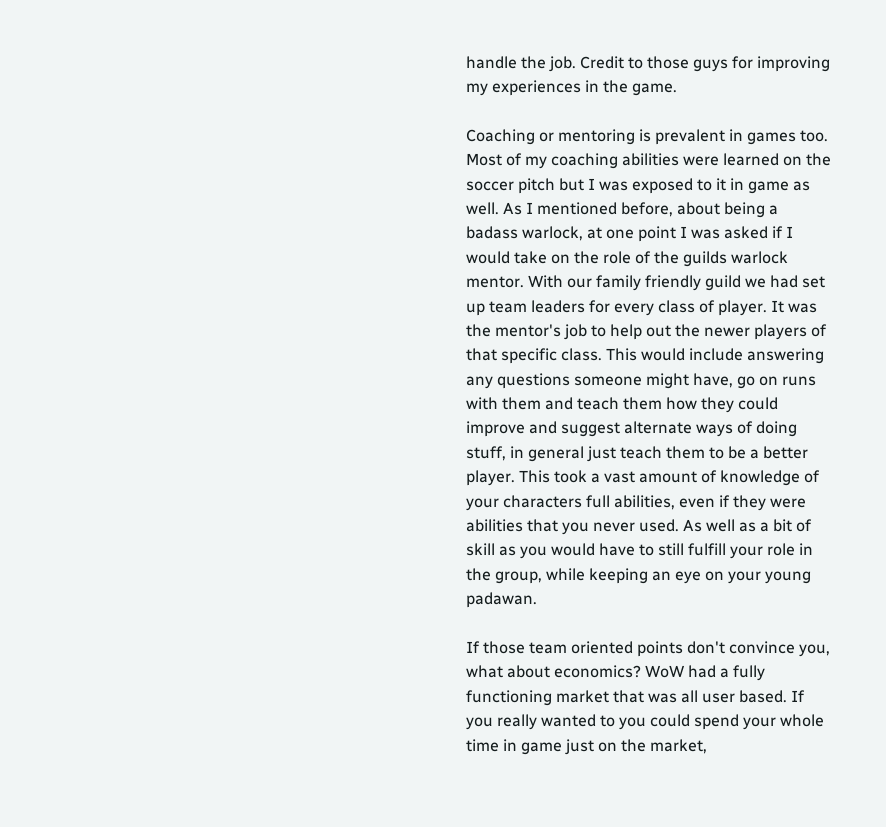handle the job. Credit to those guys for improving my experiences in the game.

Coaching or mentoring is prevalent in games too. Most of my coaching abilities were learned on the soccer pitch but I was exposed to it in game as well. As I mentioned before, about being a badass warlock, at one point I was asked if I would take on the role of the guilds warlock mentor. With our family friendly guild we had set up team leaders for every class of player. It was the mentor's job to help out the newer players of that specific class. This would include answering any questions someone might have, go on runs with them and teach them how they could improve and suggest alternate ways of doing stuff, in general just teach them to be a better player. This took a vast amount of knowledge of your characters full abilities, even if they were abilities that you never used. As well as a bit of skill as you would have to still fulfill your role in the group, while keeping an eye on your young padawan.

If those team oriented points don't convince you, what about economics? WoW had a fully functioning market that was all user based. If you really wanted to you could spend your whole time in game just on the market,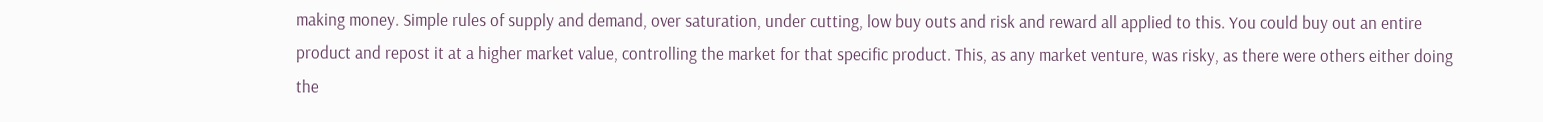making money. Simple rules of supply and demand, over saturation, under cutting, low buy outs and risk and reward all applied to this. You could buy out an entire product and repost it at a higher market value, controlling the market for that specific product. This, as any market venture, was risky, as there were others either doing the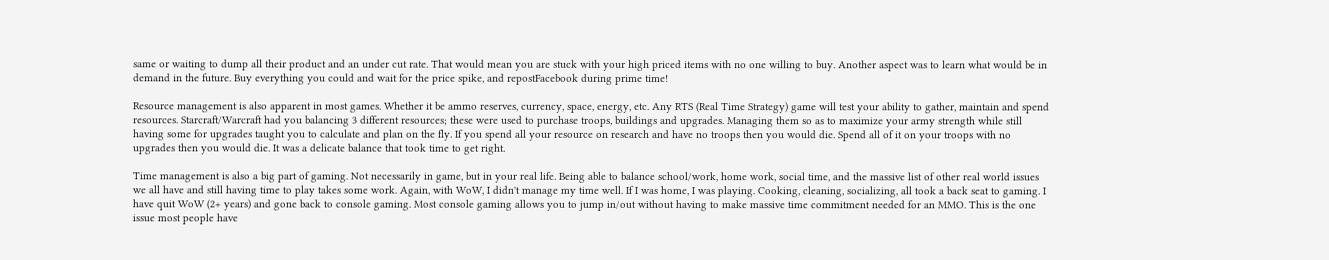same or waiting to dump all their product and an under cut rate. That would mean you are stuck with your high priced items with no one willing to buy. Another aspect was to learn what would be in demand in the future. Buy everything you could and wait for the price spike, and repostFacebook during prime time!

Resource management is also apparent in most games. Whether it be ammo reserves, currency, space, energy, etc. Any RTS (Real Time Strategy) game will test your ability to gather, maintain and spend resources. Starcraft/Warcraft had you balancing 3 different resources; these were used to purchase troops, buildings and upgrades. Managing them so as to maximize your army strength while still having some for upgrades taught you to calculate and plan on the fly. If you spend all your resource on research and have no troops then you would die. Spend all of it on your troops with no upgrades then you would die. It was a delicate balance that took time to get right.

Time management is also a big part of gaming. Not necessarily in game, but in your real life. Being able to balance school/work, home work, social time, and the massive list of other real world issues we all have and still having time to play takes some work. Again, with WoW, I didn't manage my time well. If I was home, I was playing. Cooking, cleaning, socializing, all took a back seat to gaming. I have quit WoW (2+ years) and gone back to console gaming. Most console gaming allows you to jump in/out without having to make massive time commitment needed for an MMO. This is the one issue most people have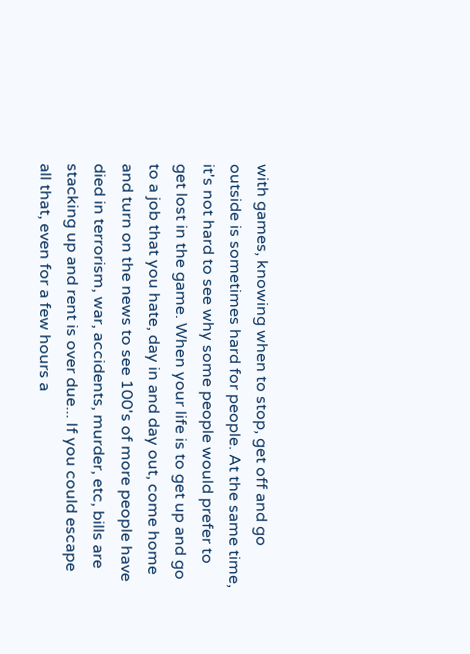with games, knowing when to stop, get off and go outside is sometimes hard for people. At the same time, it's not hard to see why some people would prefer to get lost in the game. When your life is to get up and go to a job that you hate, day in and day out, come home and turn on the news to see 100's of more people have died in terrorism, war, accidents, murder, etc, bills are stacking up and rent is over due... If you could escape all that, even for a few hours a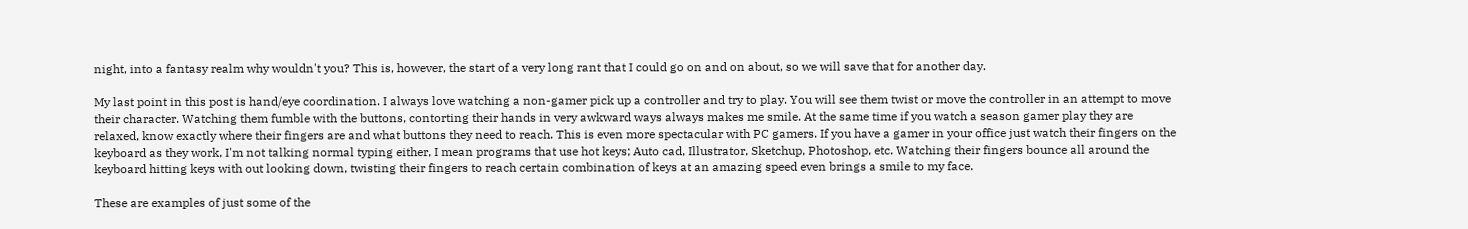night, into a fantasy realm why wouldn't you? This is, however, the start of a very long rant that I could go on and on about, so we will save that for another day.

My last point in this post is hand/eye coordination. I always love watching a non-gamer pick up a controller and try to play. You will see them twist or move the controller in an attempt to move their character. Watching them fumble with the buttons, contorting their hands in very awkward ways always makes me smile. At the same time if you watch a season gamer play they are relaxed, know exactly where their fingers are and what buttons they need to reach. This is even more spectacular with PC gamers. If you have a gamer in your office just watch their fingers on the keyboard as they work, I'm not talking normal typing either, I mean programs that use hot keys; Auto cad, Illustrator, Sketchup, Photoshop, etc. Watching their fingers bounce all around the keyboard hitting keys with out looking down, twisting their fingers to reach certain combination of keys at an amazing speed even brings a smile to my face.

These are examples of just some of the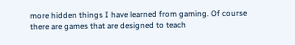more hidden things I have learned from gaming. Of course there are games that are designed to teach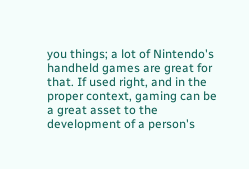you things; a lot of Nintendo's handheld games are great for that. If used right, and in the proper context, gaming can be a great asset to the development of a person's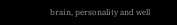brain, personality and well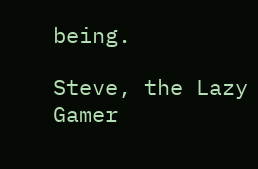being.

Steve, the Lazy Gamer